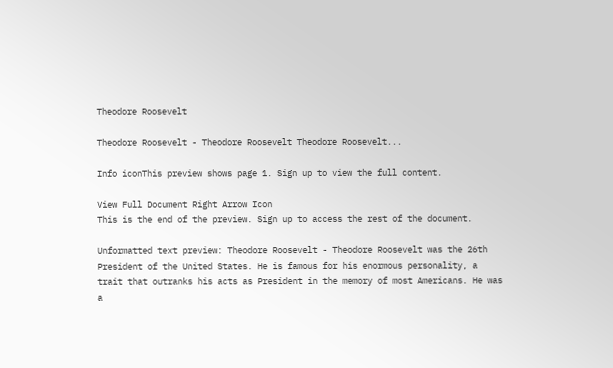Theodore Roosevelt

Theodore Roosevelt - Theodore Roosevelt Theodore Roosevelt...

Info iconThis preview shows page 1. Sign up to view the full content.

View Full Document Right Arrow Icon
This is the end of the preview. Sign up to access the rest of the document.

Unformatted text preview: Theodore Roosevelt - Theodore Roosevelt was the 26th President of the United States. He is famous for his enormous personality, a trait that outranks his acts as President in the memory of most Americans. He was a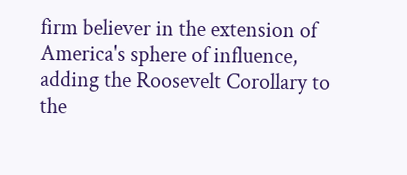firm believer in the extension of America's sphere of influence, adding the Roosevelt Corollary to the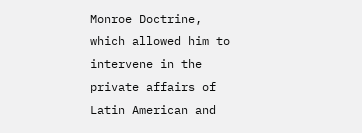Monroe Doctrine, which allowed him to intervene in the private affairs of Latin American and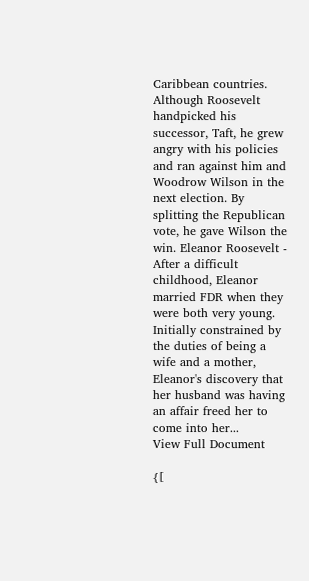Caribbean countries. Although Roosevelt handpicked his successor, Taft, he grew angry with his policies and ran against him and Woodrow Wilson in the next election. By splitting the Republican vote, he gave Wilson the win. Eleanor Roosevelt - After a difficult childhood, Eleanor married FDR when they were both very young. Initially constrained by the duties of being a wife and a mother, Eleanor's discovery that her husband was having an affair freed her to come into her...
View Full Document

{[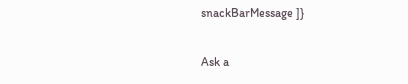snackBarMessage ]}

Ask a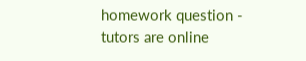homework question - tutors are online